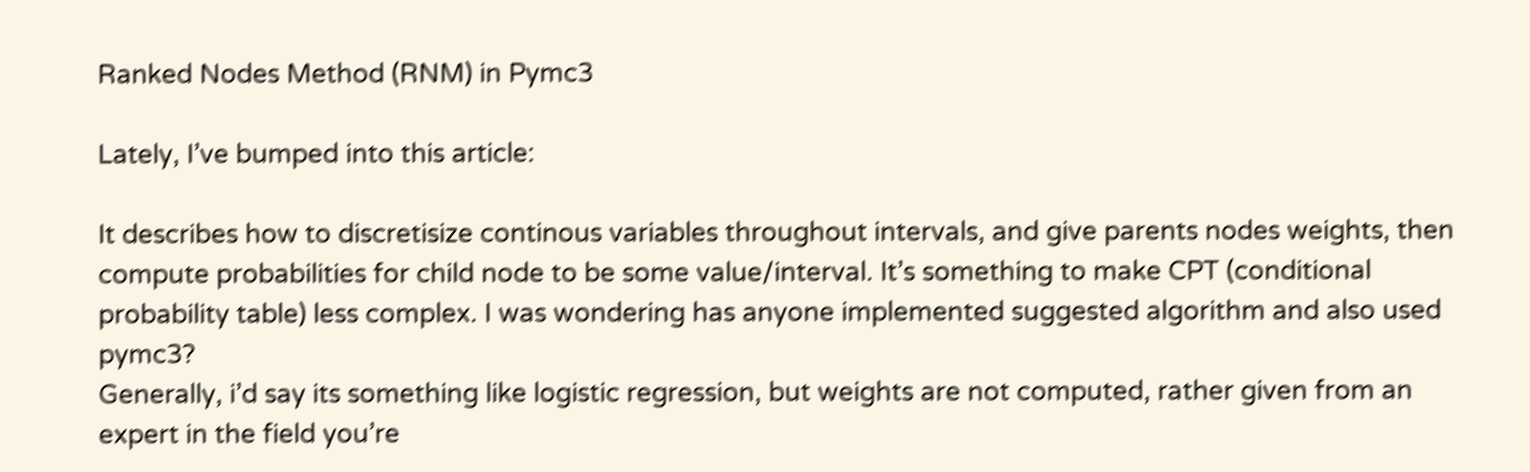Ranked Nodes Method (RNM) in Pymc3

Lately, I’ve bumped into this article:

It describes how to discretisize continous variables throughout intervals, and give parents nodes weights, then compute probabilities for child node to be some value/interval. It’s something to make CPT (conditional probability table) less complex. I was wondering has anyone implemented suggested algorithm and also used pymc3?
Generally, i’d say its something like logistic regression, but weights are not computed, rather given from an expert in the field you’re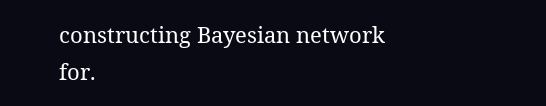constructing Bayesian network for.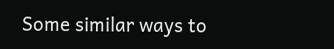Some similar ways to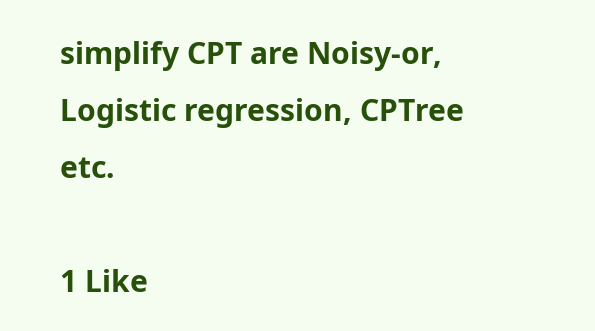simplify CPT are Noisy-or, Logistic regression, CPTree etc.

1 Like